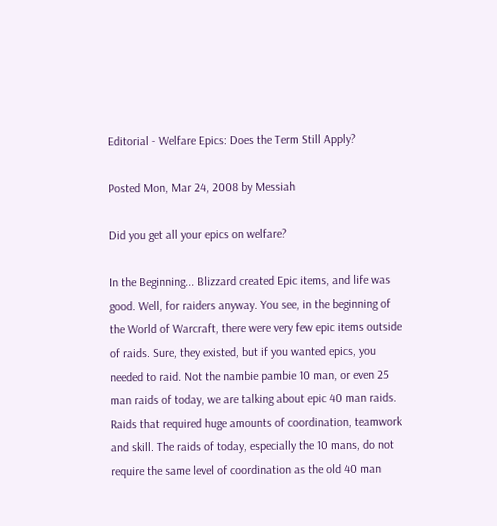Editorial - Welfare Epics: Does the Term Still Apply?

Posted Mon, Mar 24, 2008 by Messiah

Did you get all your epics on welfare?

In the Beginning... Blizzard created Epic items, and life was good. Well, for raiders anyway. You see, in the beginning of the World of Warcraft, there were very few epic items outside of raids. Sure, they existed, but if you wanted epics, you needed to raid. Not the nambie pambie 10 man, or even 25 man raids of today, we are talking about epic 40 man raids. Raids that required huge amounts of coordination, teamwork and skill. The raids of today, especially the 10 mans, do not require the same level of coordination as the old 40 man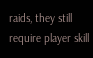raids, they still require player skill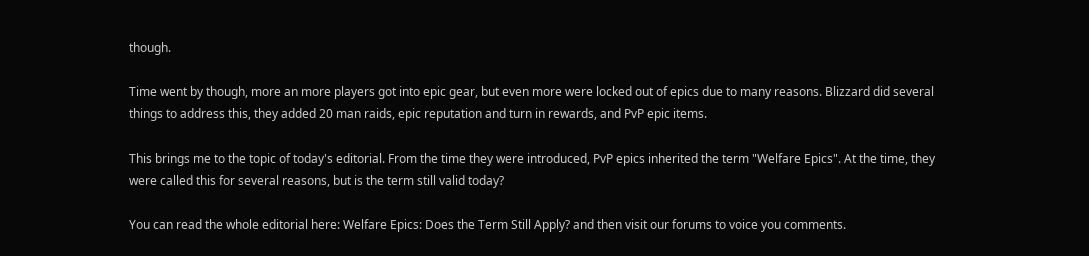though.

Time went by though, more an more players got into epic gear, but even more were locked out of epics due to many reasons. Blizzard did several things to address this, they added 20 man raids, epic reputation and turn in rewards, and PvP epic items.

This brings me to the topic of today's editorial. From the time they were introduced, PvP epics inherited the term "Welfare Epics". At the time, they were called this for several reasons, but is the term still valid today?

You can read the whole editorial here: Welfare Epics: Does the Term Still Apply? and then visit our forums to voice you comments.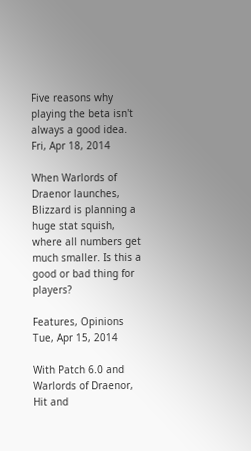Five reasons why playing the beta isn't always a good idea.
Fri, Apr 18, 2014

When Warlords of Draenor launches, Blizzard is planning a huge stat squish, where all numbers get much smaller. Is this a good or bad thing for players?

Features, Opinions
Tue, Apr 15, 2014

With Patch 6.0 and Warlords of Draenor, Hit and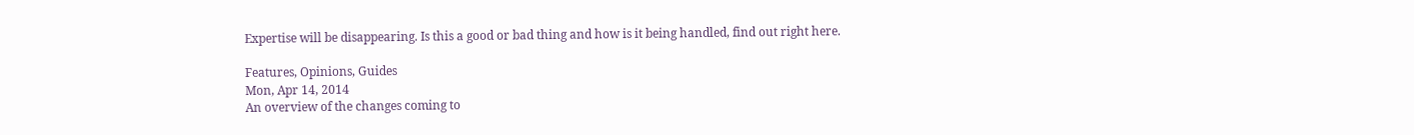Expertise will be disappearing. Is this a good or bad thing and how is it being handled, find out right here.

Features, Opinions, Guides
Mon, Apr 14, 2014
An overview of the changes coming to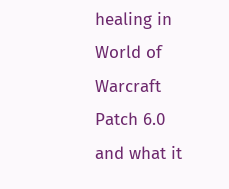healing in World of Warcraft Patch 6.0 and what it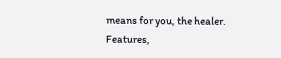means for you, the healer.
Features,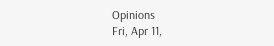Opinions
Fri, Apr 11,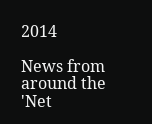2014

News from around the 'Net